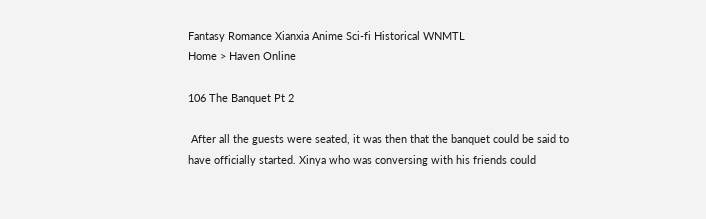Fantasy Romance Xianxia Anime Sci-fi Historical WNMTL
Home > Haven Online

106 The Banquet Pt 2

 After all the guests were seated, it was then that the banquet could be said to have officially started. Xinya who was conversing with his friends could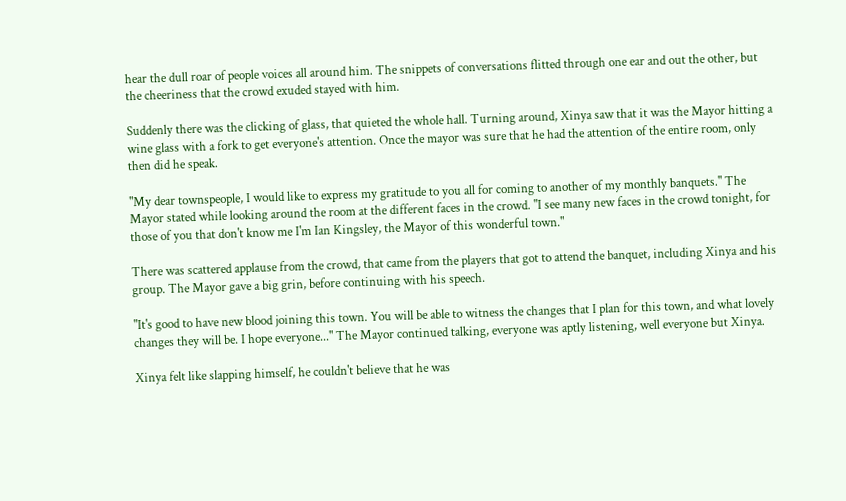hear the dull roar of people voices all around him. The snippets of conversations flitted through one ear and out the other, but the cheeriness that the crowd exuded stayed with him.

Suddenly there was the clicking of glass, that quieted the whole hall. Turning around, Xinya saw that it was the Mayor hitting a wine glass with a fork to get everyone's attention. Once the mayor was sure that he had the attention of the entire room, only then did he speak.

"My dear townspeople, I would like to express my gratitude to you all for coming to another of my monthly banquets." The Mayor stated while looking around the room at the different faces in the crowd. "I see many new faces in the crowd tonight, for those of you that don't know me I'm Ian Kingsley, the Mayor of this wonderful town."

There was scattered applause from the crowd, that came from the players that got to attend the banquet, including Xinya and his group. The Mayor gave a big grin, before continuing with his speech.

"It's good to have new blood joining this town. You will be able to witness the changes that I plan for this town, and what lovely changes they will be. I hope everyone..." The Mayor continued talking, everyone was aptly listening, well everyone but Xinya.

Xinya felt like slapping himself, he couldn't believe that he was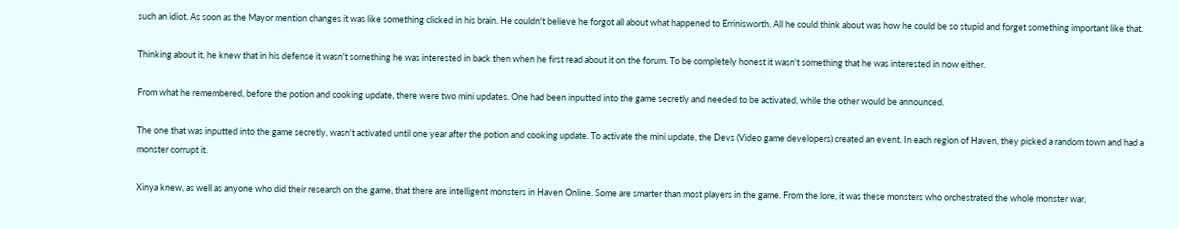such an idiot. As soon as the Mayor mention changes it was like something clicked in his brain. He couldn't believe he forgot all about what happened to Errinisworth. All he could think about was how he could be so stupid and forget something important like that.

Thinking about it, he knew that in his defense it wasn't something he was interested in back then when he first read about it on the forum. To be completely honest it wasn't something that he was interested in now either.

From what he remembered, before the potion and cooking update, there were two mini updates. One had been inputted into the game secretly and needed to be activated, while the other would be announced.

The one that was inputted into the game secretly, wasn't activated until one year after the potion and cooking update. To activate the mini update, the Devs (Video game developers) created an event. In each region of Haven, they picked a random town and had a monster corrupt it.

Xinya knew, as well as anyone who did their research on the game, that there are intelligent monsters in Haven Online. Some are smarter than most players in the game. From the lore, it was these monsters who orchestrated the whole monster war,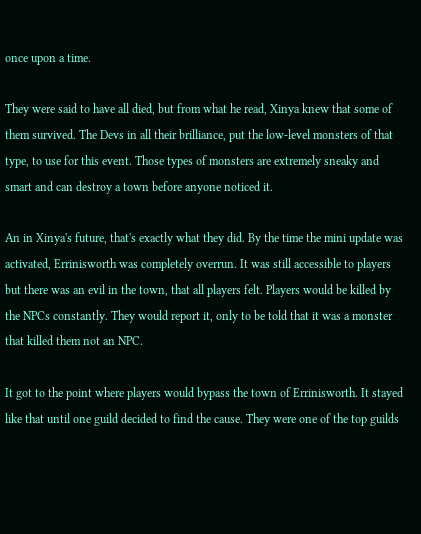once upon a time.

They were said to have all died, but from what he read, Xinya knew that some of them survived. The Devs in all their brilliance, put the low-level monsters of that type, to use for this event. Those types of monsters are extremely sneaky and smart and can destroy a town before anyone noticed it.

An in Xinya's future, that's exactly what they did. By the time the mini update was activated, Errinisworth was completely overrun. It was still accessible to players but there was an evil in the town, that all players felt. Players would be killed by the NPCs constantly. They would report it, only to be told that it was a monster that killed them not an NPC.

It got to the point where players would bypass the town of Errinisworth. It stayed like that until one guild decided to find the cause. They were one of the top guilds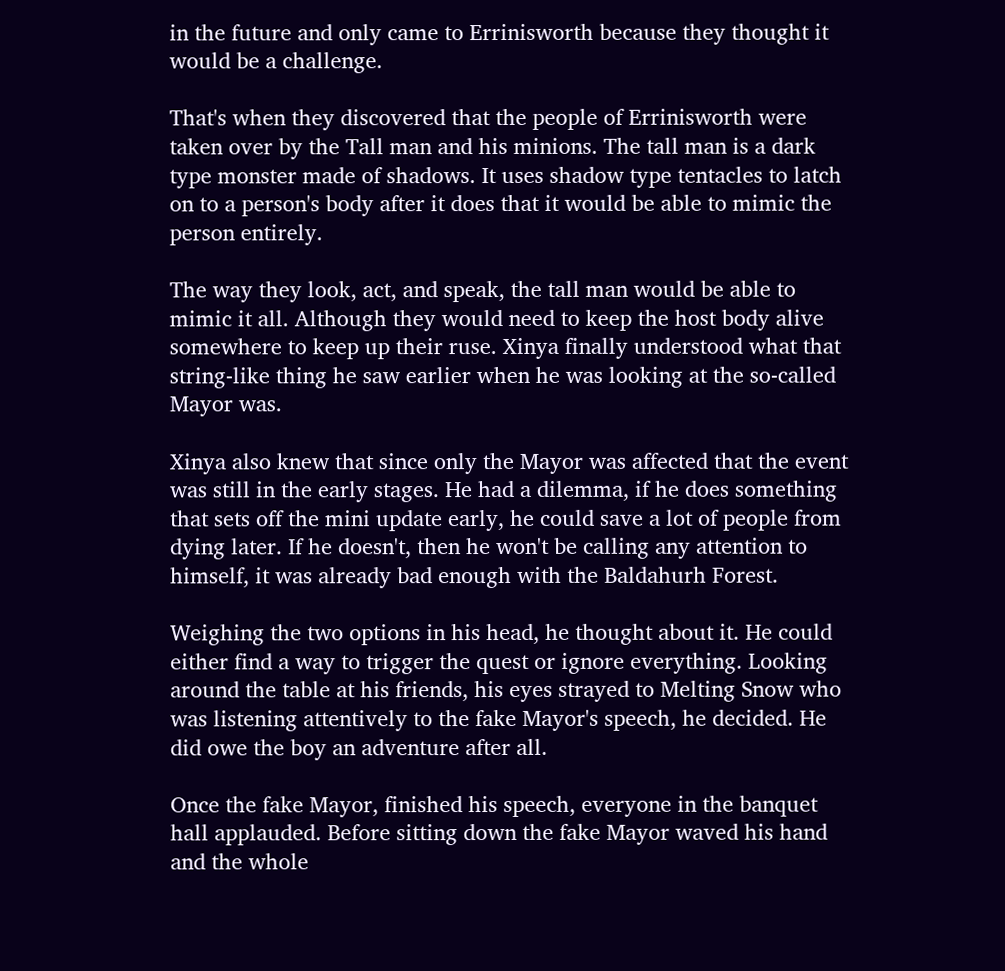in the future and only came to Errinisworth because they thought it would be a challenge.

That's when they discovered that the people of Errinisworth were taken over by the Tall man and his minions. The tall man is a dark type monster made of shadows. It uses shadow type tentacles to latch on to a person's body after it does that it would be able to mimic the person entirely.

The way they look, act, and speak, the tall man would be able to mimic it all. Although they would need to keep the host body alive somewhere to keep up their ruse. Xinya finally understood what that string-like thing he saw earlier when he was looking at the so-called Mayor was.

Xinya also knew that since only the Mayor was affected that the event was still in the early stages. He had a dilemma, if he does something that sets off the mini update early, he could save a lot of people from dying later. If he doesn't, then he won't be calling any attention to himself, it was already bad enough with the Baldahurh Forest.

Weighing the two options in his head, he thought about it. He could either find a way to trigger the quest or ignore everything. Looking around the table at his friends, his eyes strayed to Melting Snow who was listening attentively to the fake Mayor's speech, he decided. He did owe the boy an adventure after all.

Once the fake Mayor, finished his speech, everyone in the banquet hall applauded. Before sitting down the fake Mayor waved his hand and the whole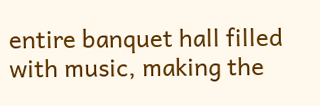entire banquet hall filled with music, making the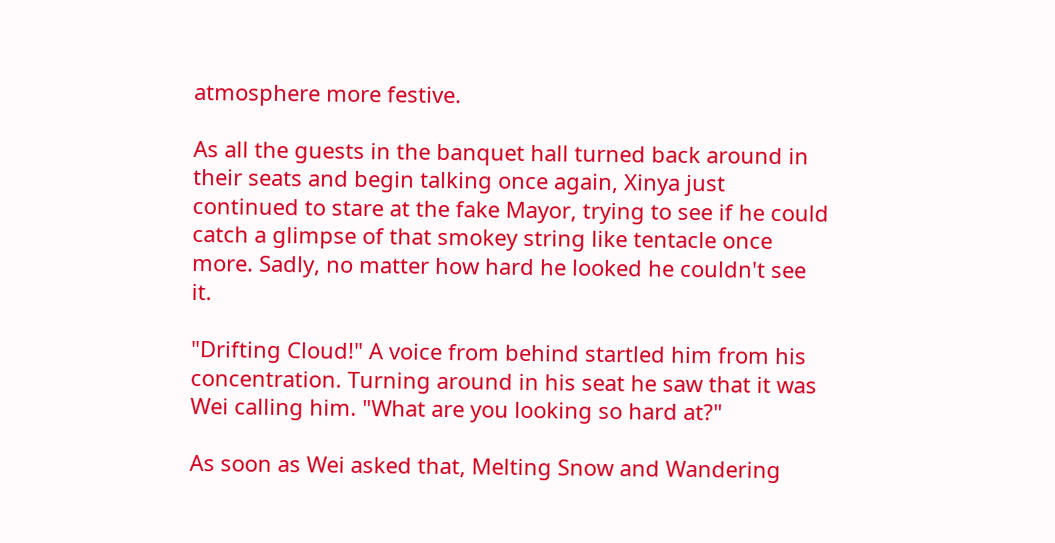atmosphere more festive.

As all the guests in the banquet hall turned back around in their seats and begin talking once again, Xinya just continued to stare at the fake Mayor, trying to see if he could catch a glimpse of that smokey string like tentacle once more. Sadly, no matter how hard he looked he couldn't see it.

"Drifting Cloud!" A voice from behind startled him from his concentration. Turning around in his seat he saw that it was Wei calling him. "What are you looking so hard at?"

As soon as Wei asked that, Melting Snow and Wandering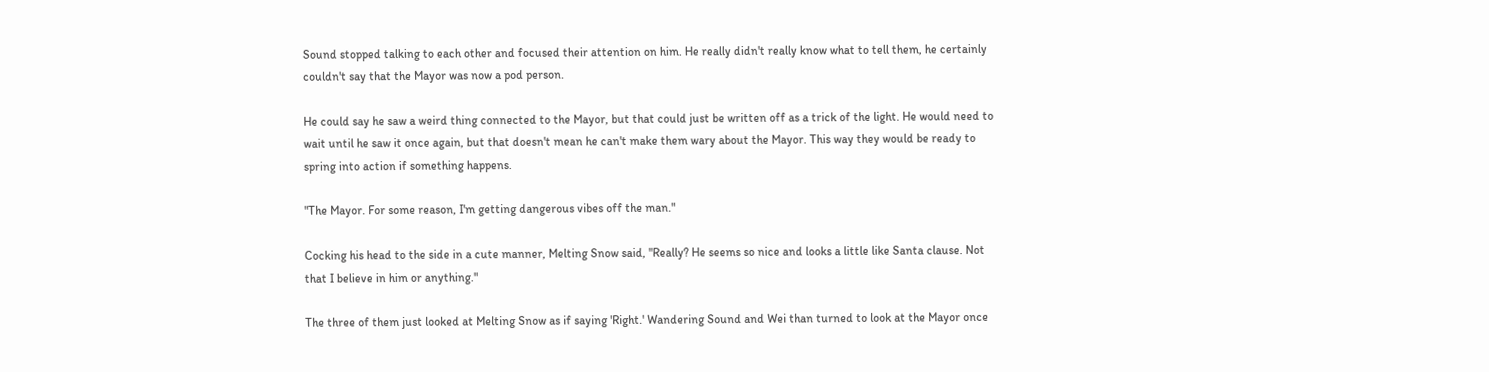Sound stopped talking to each other and focused their attention on him. He really didn't really know what to tell them, he certainly couldn't say that the Mayor was now a pod person.

He could say he saw a weird thing connected to the Mayor, but that could just be written off as a trick of the light. He would need to wait until he saw it once again, but that doesn't mean he can't make them wary about the Mayor. This way they would be ready to spring into action if something happens.

"The Mayor. For some reason, I'm getting dangerous vibes off the man."

Cocking his head to the side in a cute manner, Melting Snow said, "Really? He seems so nice and looks a little like Santa clause. Not that I believe in him or anything."

The three of them just looked at Melting Snow as if saying 'Right.' Wandering Sound and Wei than turned to look at the Mayor once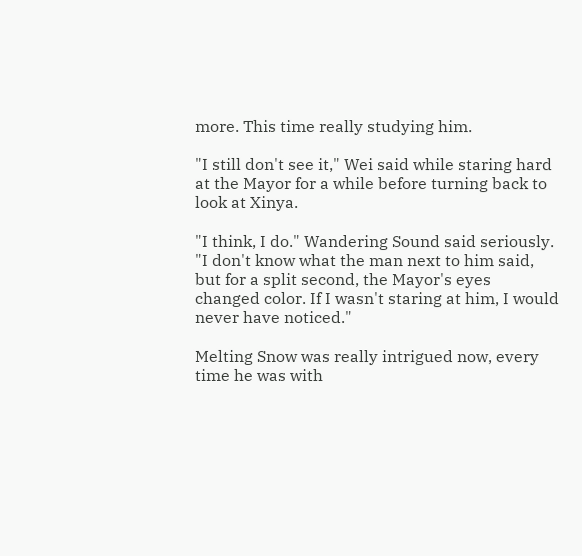more. This time really studying him.

"I still don't see it," Wei said while staring hard at the Mayor for a while before turning back to look at Xinya.

"I think, I do." Wandering Sound said seriously. "I don't know what the man next to him said, but for a split second, the Mayor's eyes changed color. If I wasn't staring at him, I would never have noticed."

Melting Snow was really intrigued now, every time he was with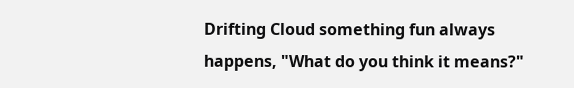Drifting Cloud something fun always happens, "What do you think it means?"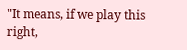"It means, if we play this right,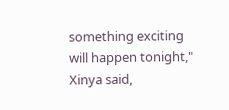something exciting will happen tonight," Xinya said,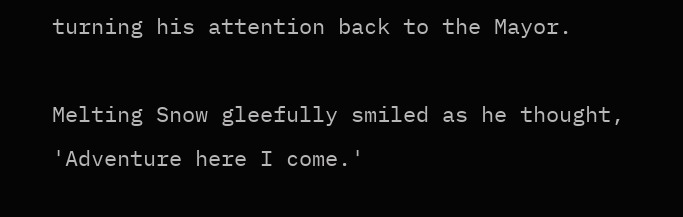turning his attention back to the Mayor.

Melting Snow gleefully smiled as he thought, 'Adventure here I come.'